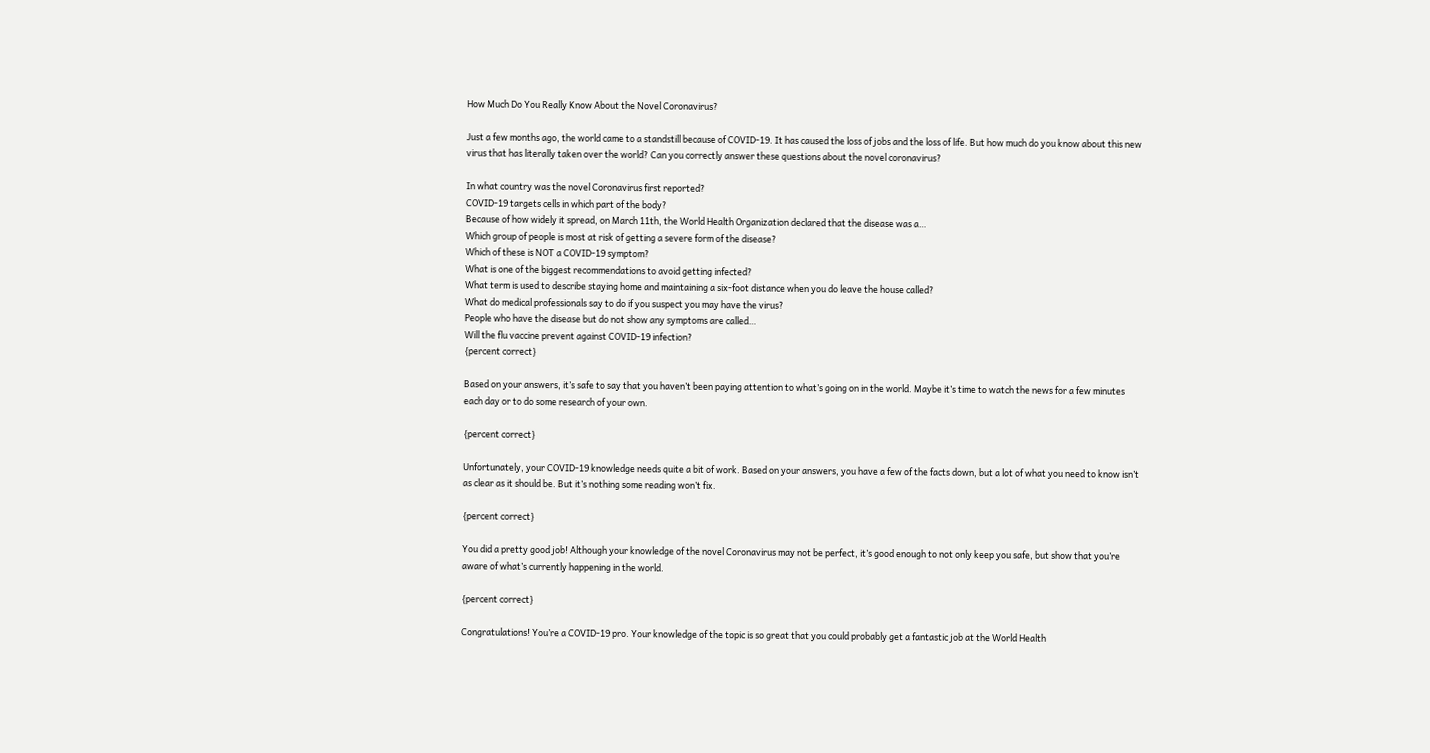How Much Do You Really Know About the Novel Coronavirus?

Just a few months ago, the world came to a standstill because of COVID-19. It has caused the loss of jobs and the loss of life. But how much do you know about this new virus that has literally taken over the world? Can you correctly answer these questions about the novel coronavirus?

In what country was the novel Coronavirus first reported?
COVID-19 targets cells in which part of the body?
Because of how widely it spread, on March 11th, the World Health Organization declared that the disease was a…
Which group of people is most at risk of getting a severe form of the disease?
Which of these is NOT a COVID-19 symptom?
What is one of the biggest recommendations to avoid getting infected?
What term is used to describe staying home and maintaining a six-foot distance when you do leave the house called?
What do medical professionals say to do if you suspect you may have the virus?
People who have the disease but do not show any symptoms are called…
Will the flu vaccine prevent against COVID-19 infection?
{percent correct}

Based on your answers, it’s safe to say that you haven’t been paying attention to what’s going on in the world. Maybe it’s time to watch the news for a few minutes each day or to do some research of your own.

{percent correct}

Unfortunately, your COVID-19 knowledge needs quite a bit of work. Based on your answers, you have a few of the facts down, but a lot of what you need to know isn’t as clear as it should be. But it’s nothing some reading won’t fix.

{percent correct}

You did a pretty good job! Although your knowledge of the novel Coronavirus may not be perfect, it’s good enough to not only keep you safe, but show that you’re aware of what’s currently happening in the world.

{percent correct}

Congratulations! You’re a COVID-19 pro. Your knowledge of the topic is so great that you could probably get a fantastic job at the World Health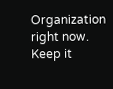Organization right now. Keep it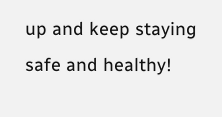up and keep staying safe and healthy!